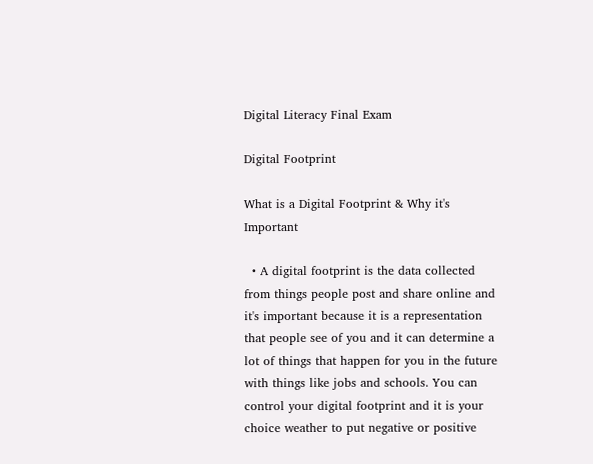Digital Literacy Final Exam

Digital Footprint

What is a Digital Footprint & Why it's Important

  • A digital footprint is the data collected from things people post and share online and it's important because it is a representation that people see of you and it can determine a lot of things that happen for you in the future with things like jobs and schools. You can control your digital footprint and it is your choice weather to put negative or positive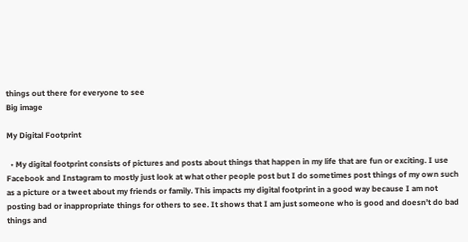things out there for everyone to see
Big image

My Digital Footprint

  • My digital footprint consists of pictures and posts about things that happen in my life that are fun or exciting. I use Facebook and Instagram to mostly just look at what other people post but I do sometimes post things of my own such as a picture or a tweet about my friends or family. This impacts my digital footprint in a good way because I am not posting bad or inappropriate things for others to see. It shows that I am just someone who is good and doesn’t do bad things and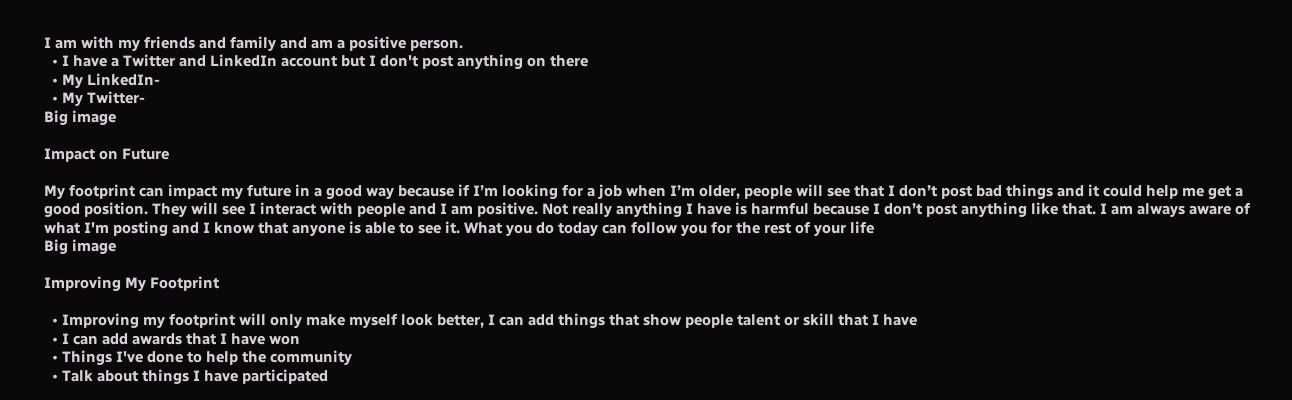I am with my friends and family and am a positive person.
  • I have a Twitter and LinkedIn account but I don't post anything on there
  • My LinkedIn-
  • My Twitter-
Big image

Impact on Future

My footprint can impact my future in a good way because if I’m looking for a job when I’m older, people will see that I don’t post bad things and it could help me get a good position. They will see I interact with people and I am positive. Not really anything I have is harmful because I don’t post anything like that. I am always aware of what I'm posting and I know that anyone is able to see it. What you do today can follow you for the rest of your life
Big image

Improving My Footprint

  • Improving my footprint will only make myself look better, I can add things that show people talent or skill that I have
  • I can add awards that I have won
  • Things I've done to help the community
  • Talk about things I have participated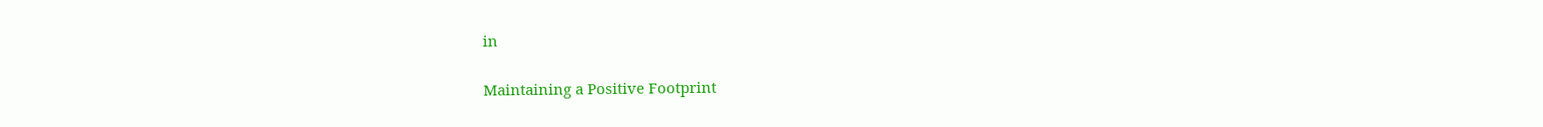in

Maintaining a Positive Footprint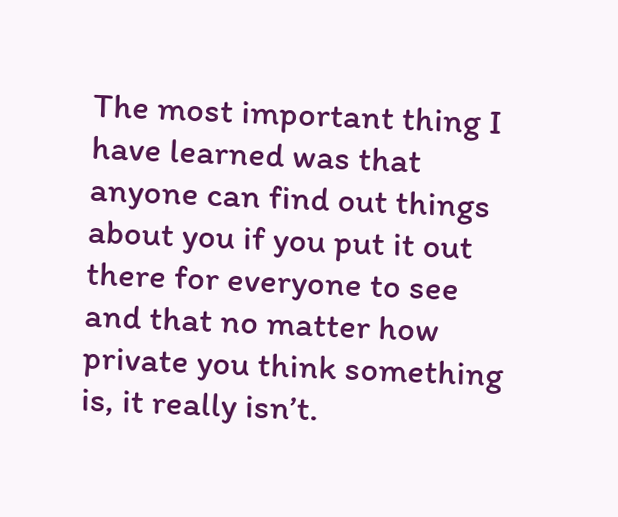The most important thing I have learned was that anyone can find out things about you if you put it out there for everyone to see and that no matter how private you think something is, it really isn’t.